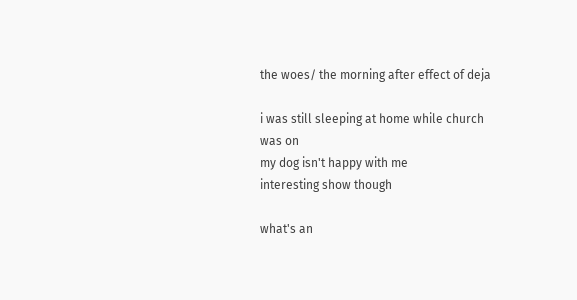the woes/ the morning after effect of deja

i was still sleeping at home while church was on
my dog isn't happy with me
interesting show though

what's an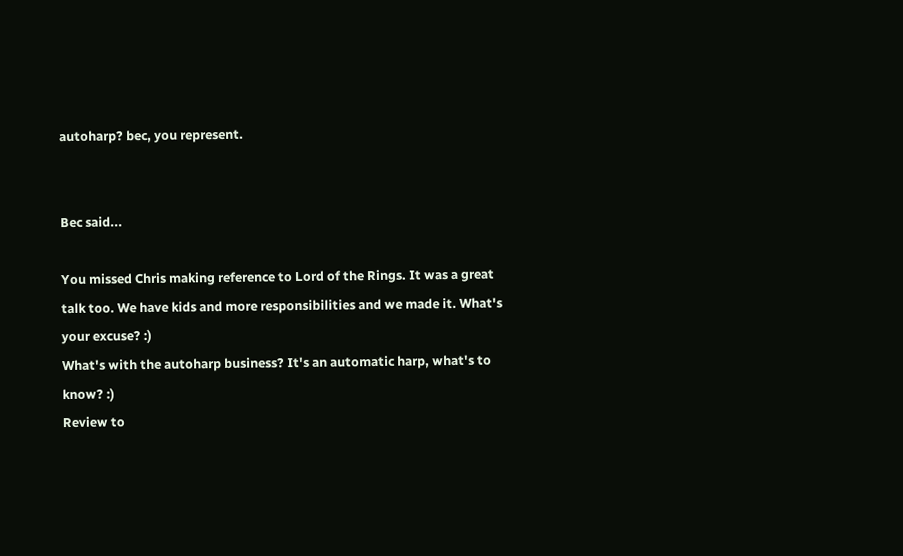autoharp? bec, you represent.


Bec said...

You missed Chris making reference to Lord of the Rings. It was a great talk too. We have kids and more responsibilities and we made it. What's your excuse? :)
What's with the autoharp business? It's an automatic harp, what's to know? :)
Review to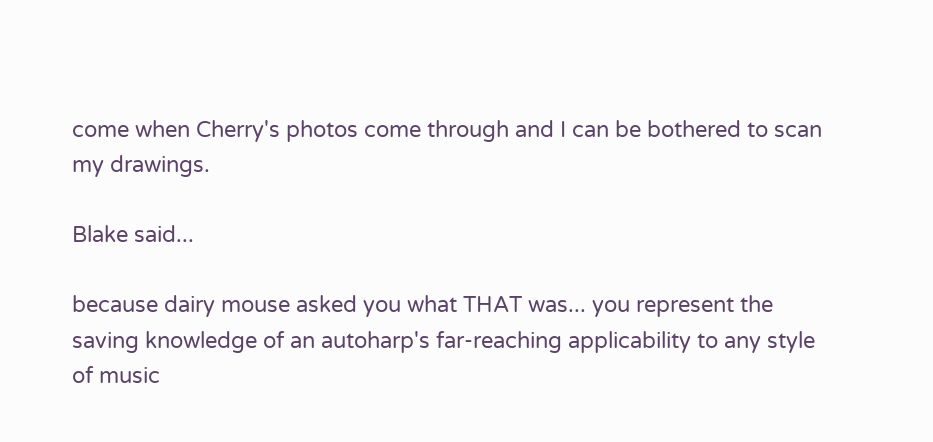come when Cherry's photos come through and I can be bothered to scan my drawings.

Blake said...

because dairy mouse asked you what THAT was... you represent the saving knowledge of an autoharp's far-reaching applicability to any style of music